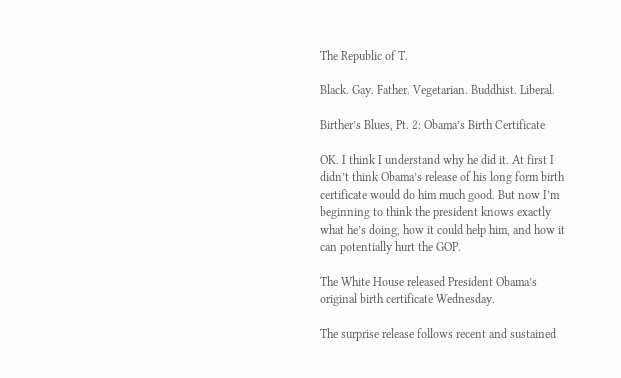The Republic of T.

Black. Gay. Father. Vegetarian. Buddhist. Liberal.

Birther’s Blues, Pt. 2: Obama’s Birth Certificate

OK. I think I understand why he did it. At first I didn’t think Obama’s release of his long form birth certificate would do him much good. But now I’m beginning to think the president knows exactly what he’s doing, how it could help him, and how it can potentially hurt the GOP.

The White House released President Obama’s original birth certificate Wednesday.

The surprise release follows recent and sustained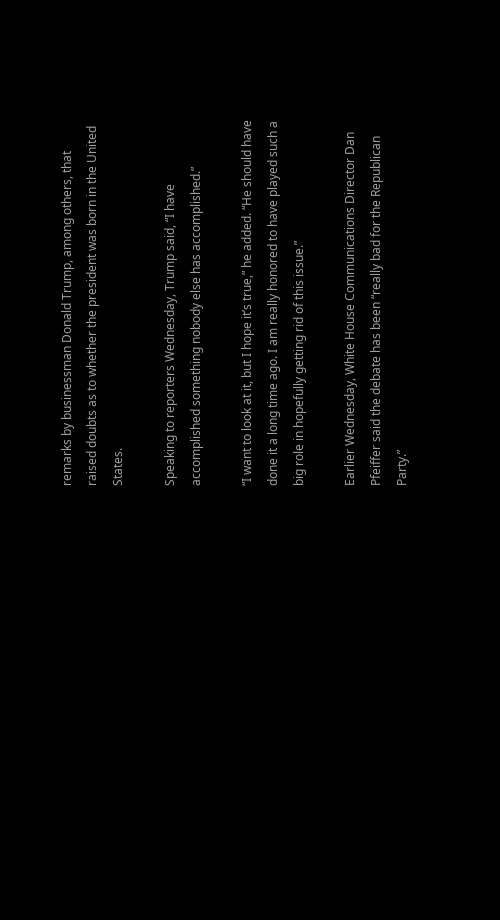remarks by businessman Donald Trump, among others, that raised doubts as to whether the president was born in the United States.

Speaking to reporters Wednesday, Trump said, “I have accomplished something nobody else has accomplished.”

“I want to look at it, but I hope it’s true,” he added. “He should have done it a long time ago. I am really honored to have played such a big role in hopefully getting rid of this issue.”

Earlier Wednesday, White House Communications Director Dan Pfeiffer said the debate has been “really bad for the Republican Party.”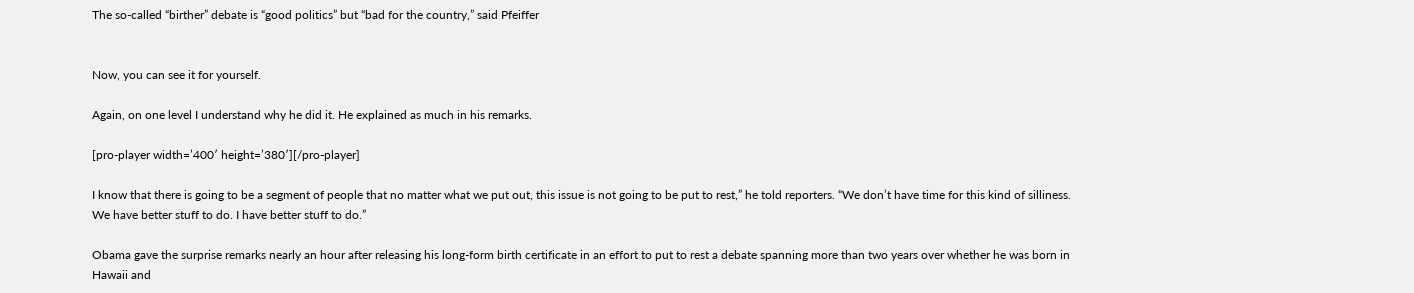The so-called “birther” debate is “good politics” but “bad for the country,” said Pfeiffer


Now, you can see it for yourself.

Again, on one level I understand why he did it. He explained as much in his remarks.

[pro-player width=’400′ height=’380′][/pro-player]

I know that there is going to be a segment of people that no matter what we put out, this issue is not going to be put to rest,” he told reporters. “We don’t have time for this kind of silliness. We have better stuff to do. I have better stuff to do.”

Obama gave the surprise remarks nearly an hour after releasing his long-form birth certificate in an effort to put to rest a debate spanning more than two years over whether he was born in Hawaii and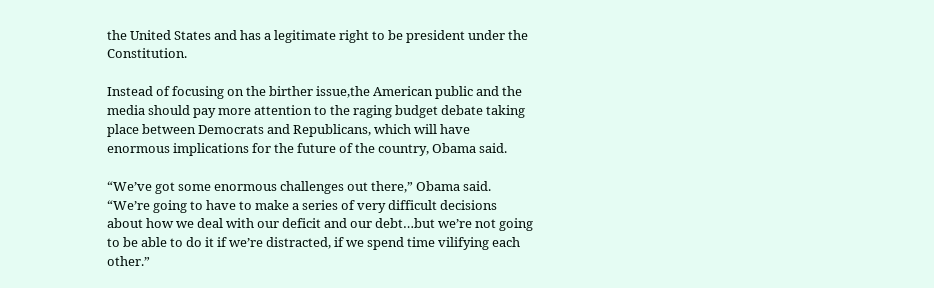the United States and has a legitimate right to be president under the Constitution.

Instead of focusing on the birther issue,the American public and the media should pay more attention to the raging budget debate taking place between Democrats and Republicans, which will have enormous implications for the future of the country, Obama said.

“We’ve got some enormous challenges out there,” Obama said. “We’re going to have to make a series of very difficult decisions about how we deal with our deficit and our debt…but we’re not going to be able to do it if we’re distracted, if we spend time vilifying each other.”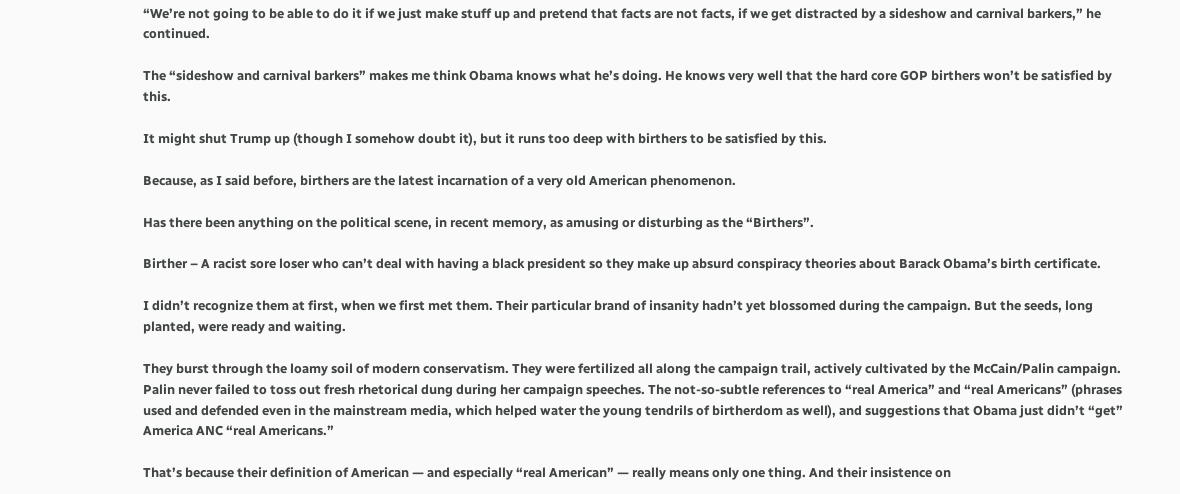“We’re not going to be able to do it if we just make stuff up and pretend that facts are not facts, if we get distracted by a sideshow and carnival barkers,” he continued.

The “sideshow and carnival barkers” makes me think Obama knows what he’s doing. He knows very well that the hard core GOP birthers won’t be satisfied by this.

It might shut Trump up (though I somehow doubt it), but it runs too deep with birthers to be satisfied by this.

Because, as I said before, birthers are the latest incarnation of a very old American phenomenon.

Has there been anything on the political scene, in recent memory, as amusing or disturbing as the “Birthers”.

Birther – A racist sore loser who can’t deal with having a black president so they make up absurd conspiracy theories about Barack Obama’s birth certificate.

I didn’t recognize them at first, when we first met them. Their particular brand of insanity hadn’t yet blossomed during the campaign. But the seeds, long planted, were ready and waiting.

They burst through the loamy soil of modern conservatism. They were fertilized all along the campaign trail, actively cultivated by the McCain/Palin campaign. Palin never failed to toss out fresh rhetorical dung during her campaign speeches. The not-so-subtle references to “real America” and “real Americans” (phrases used and defended even in the mainstream media, which helped water the young tendrils of birtherdom as well), and suggestions that Obama just didn’t “get” America ANC “real Americans.”

That’s because their definition of American — and especially “real American” — really means only one thing. And their insistence on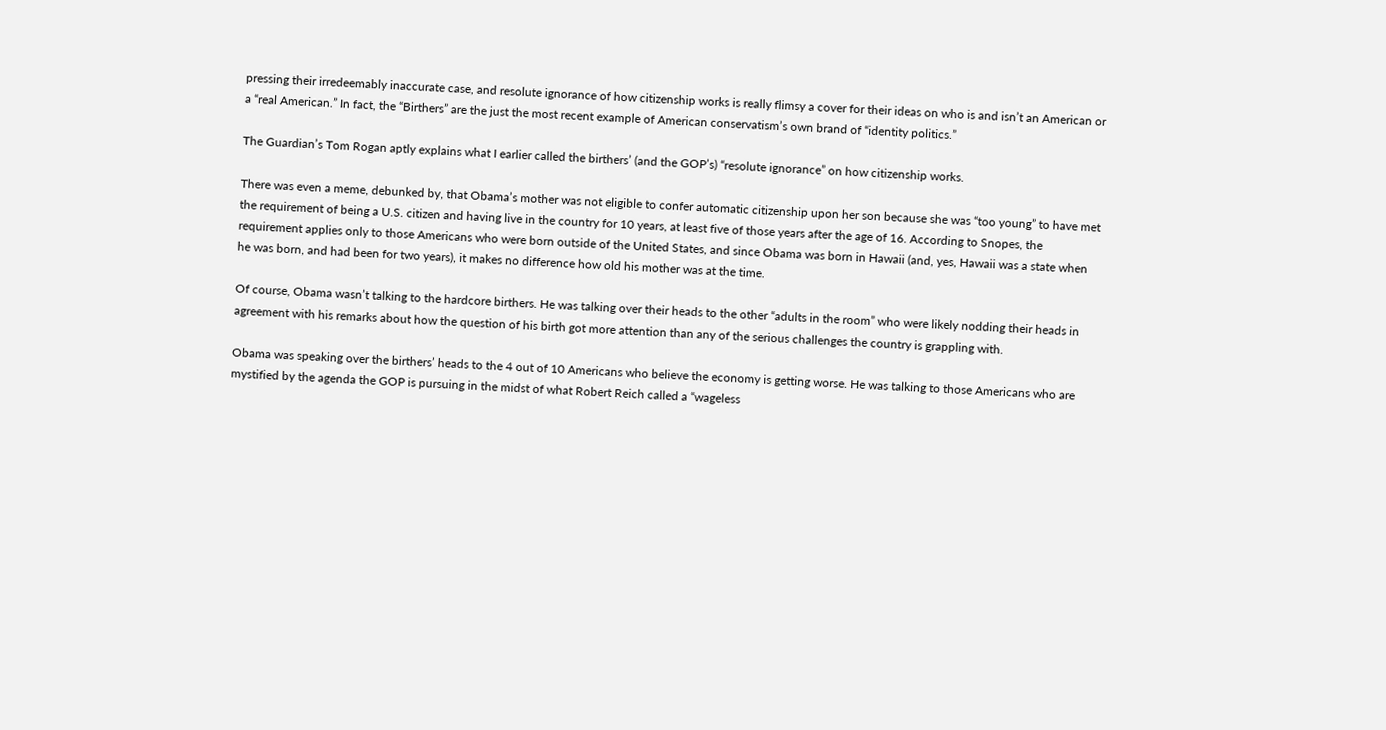pressing their irredeemably inaccurate case, and resolute ignorance of how citizenship works is really flimsy a cover for their ideas on who is and isn’t an American or a “real American.” In fact, the “Birthers” are the just the most recent example of American conservatism’s own brand of “identity politics.”

The Guardian’s Tom Rogan aptly explains what I earlier called the birthers’ (and the GOP’s) “resolute ignorance” on how citizenship works.

There was even a meme, debunked by, that Obama’s mother was not eligible to confer automatic citizenship upon her son because she was “too young” to have met the requirement of being a U.S. citizen and having live in the country for 10 years, at least five of those years after the age of 16. According to Snopes, the requirement applies only to those Americans who were born outside of the United States, and since Obama was born in Hawaii (and, yes, Hawaii was a state when he was born, and had been for two years), it makes no difference how old his mother was at the time.

Of course, Obama wasn’t talking to the hardcore birthers. He was talking over their heads to the other “adults in the room” who were likely nodding their heads in agreement with his remarks about how the question of his birth got more attention than any of the serious challenges the country is grappling with.

Obama was speaking over the birthers’ heads to the 4 out of 10 Americans who believe the economy is getting worse. He was talking to those Americans who are mystified by the agenda the GOP is pursuing in the midst of what Robert Reich called a “wageless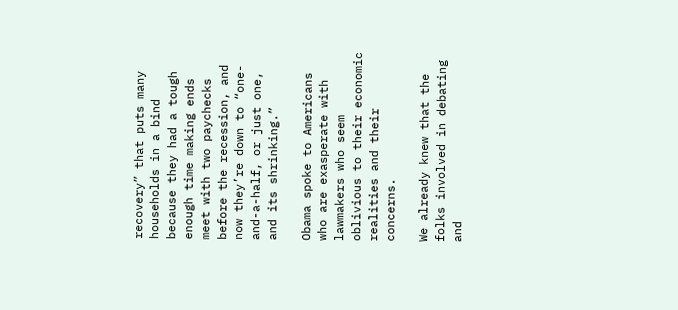recovery” that puts many households in a bind because they had a tough enough time making ends meet with two paychecks before the recession, and now they’re down to “one-and-a-half, or just one, and its shrinking.”

Obama spoke to Americans who are exasperate with lawmakers who seem oblivious to their economic realities and their concerns.

We already knew that the folks involved in debating and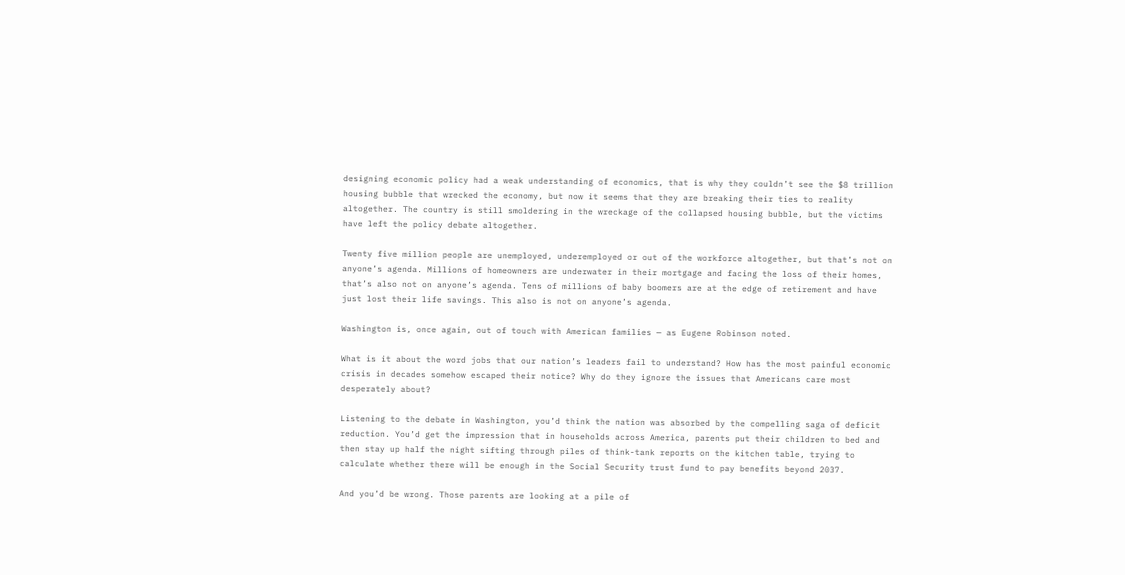designing economic policy had a weak understanding of economics, that is why they couldn’t see the $8 trillion housing bubble that wrecked the economy, but now it seems that they are breaking their ties to reality altogether. The country is still smoldering in the wreckage of the collapsed housing bubble, but the victims have left the policy debate altogether.

Twenty five million people are unemployed, underemployed or out of the workforce altogether, but that’s not on anyone’s agenda. Millions of homeowners are underwater in their mortgage and facing the loss of their homes, that’s also not on anyone’s agenda. Tens of millions of baby boomers are at the edge of retirement and have just lost their life savings. This also is not on anyone’s agenda.

Washington is, once again, out of touch with American families — as Eugene Robinson noted.

What is it about the word jobs that our nation’s leaders fail to understand? How has the most painful economic crisis in decades somehow escaped their notice? Why do they ignore the issues that Americans care most desperately about?

Listening to the debate in Washington, you’d think the nation was absorbed by the compelling saga of deficit reduction. You’d get the impression that in households across America, parents put their children to bed and then stay up half the night sifting through piles of think-tank reports on the kitchen table, trying to calculate whether there will be enough in the Social Security trust fund to pay benefits beyond 2037.

And you’d be wrong. Those parents are looking at a pile of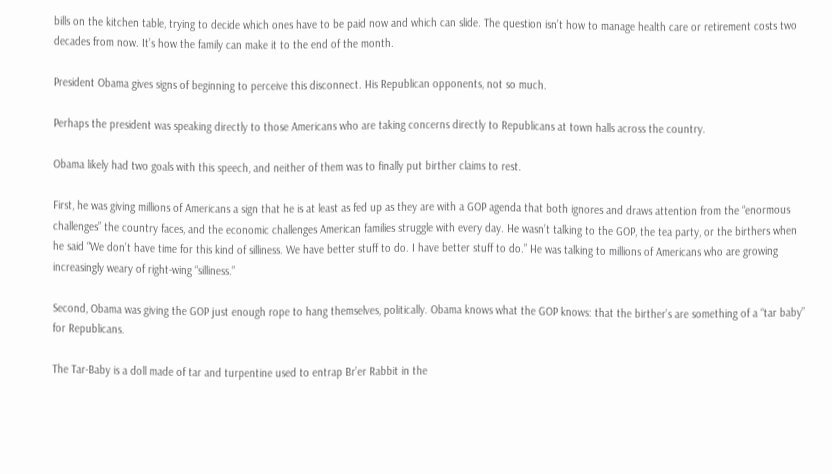bills on the kitchen table, trying to decide which ones have to be paid now and which can slide. The question isn’t how to manage health care or retirement costs two decades from now. It’s how the family can make it to the end of the month.

President Obama gives signs of beginning to perceive this disconnect. His Republican opponents, not so much.

Perhaps the president was speaking directly to those Americans who are taking concerns directly to Republicans at town halls across the country.

Obama likely had two goals with this speech, and neither of them was to finally put birther claims to rest.

First, he was giving millions of Americans a sign that he is at least as fed up as they are with a GOP agenda that both ignores and draws attention from the “enormous challenges” the country faces, and the economic challenges American families struggle with every day. He wasn’t talking to the GOP, the tea party, or the birthers when he said “We don’t have time for this kind of silliness. We have better stuff to do. I have better stuff to do.” He was talking to millions of Americans who are growing increasingly weary of right-wing “silliness.”

Second, Obama was giving the GOP just enough rope to hang themselves, politically. Obama knows what the GOP knows: that the birther’s are something of a “tar baby” for Republicans.

The Tar-Baby is a doll made of tar and turpentine used to entrap Br’er Rabbit in the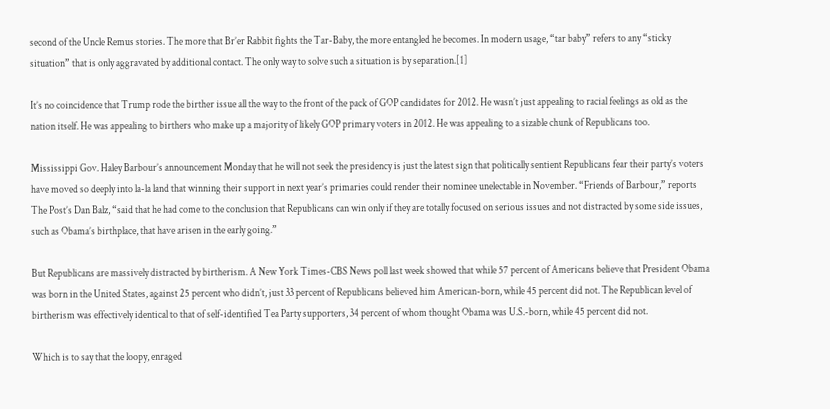second of the Uncle Remus stories. The more that Br’er Rabbit fights the Tar-Baby, the more entangled he becomes. In modern usage, “tar baby” refers to any “sticky situation” that is only aggravated by additional contact. The only way to solve such a situation is by separation.[1]

It’s no coincidence that Trump rode the birther issue all the way to the front of the pack of GOP candidates for 2012. He wasn’t just appealing to racial feelings as old as the nation itself. He was appealing to birthers who make up a majority of likely GOP primary voters in 2012. He was appealing to a sizable chunk of Republicans too.

Mississippi Gov. Haley Barbour’s announcement Monday that he will not seek the presidency is just the latest sign that politically sentient Republicans fear their party’s voters have moved so deeply into la-la land that winning their support in next year’s primaries could render their nominee unelectable in November. “Friends of Barbour,” reports The Post’s Dan Balz, “said that he had come to the conclusion that Republicans can win only if they are totally focused on serious issues and not distracted by some side issues, such as Obama’s birthplace, that have arisen in the early going.”

But Republicans are massively distracted by birtherism. A New York Times-CBS News poll last week showed that while 57 percent of Americans believe that President Obama was born in the United States, against 25 percent who didn’t, just 33 percent of Republicans believed him American-born, while 45 percent did not. The Republican level of birtherism was effectively identical to that of self-identified Tea Party supporters, 34 percent of whom thought Obama was U.S.-born, while 45 percent did not.

Which is to say that the loopy, enraged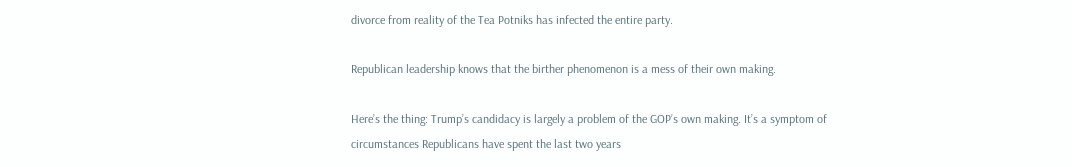divorce from reality of the Tea Potniks has infected the entire party.

Republican leadership knows that the birther phenomenon is a mess of their own making.

Here’s the thing: Trump’s candidacy is largely a problem of the GOP’s own making. It’s a symptom of circumstances Republicans have spent the last two years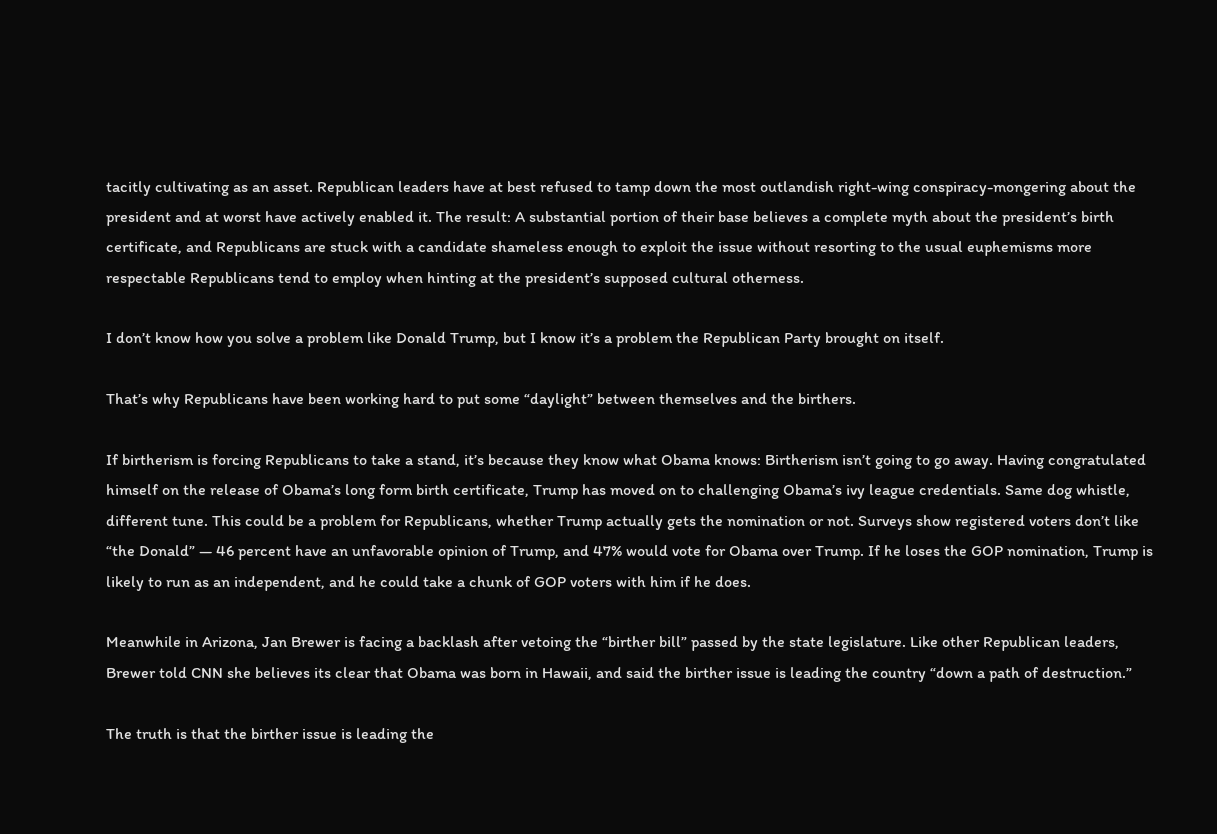tacitly cultivating as an asset. Republican leaders have at best refused to tamp down the most outlandish right-wing conspiracy-mongering about the president and at worst have actively enabled it. The result: A substantial portion of their base believes a complete myth about the president’s birth certificate, and Republicans are stuck with a candidate shameless enough to exploit the issue without resorting to the usual euphemisms more respectable Republicans tend to employ when hinting at the president’s supposed cultural otherness.

I don’t know how you solve a problem like Donald Trump, but I know it’s a problem the Republican Party brought on itself.

That’s why Republicans have been working hard to put some “daylight” between themselves and the birthers.

If birtherism is forcing Republicans to take a stand, it’s because they know what Obama knows: Birtherism isn’t going to go away. Having congratulated himself on the release of Obama’s long form birth certificate, Trump has moved on to challenging Obama’s ivy league credentials. Same dog whistle, different tune. This could be a problem for Republicans, whether Trump actually gets the nomination or not. Surveys show registered voters don’t like “the Donald” — 46 percent have an unfavorable opinion of Trump, and 47% would vote for Obama over Trump. If he loses the GOP nomination, Trump is likely to run as an independent, and he could take a chunk of GOP voters with him if he does.

Meanwhile in Arizona, Jan Brewer is facing a backlash after vetoing the “birther bill” passed by the state legislature. Like other Republican leaders, Brewer told CNN she believes its clear that Obama was born in Hawaii, and said the birther issue is leading the country “down a path of destruction.”

The truth is that the birther issue is leading the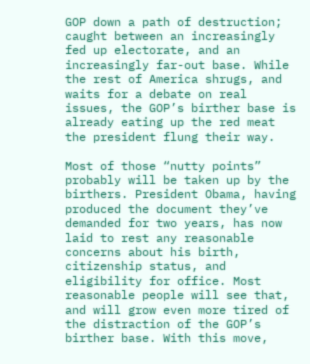GOP down a path of destruction; caught between an increasingly fed up electorate, and an increasingly far-out base. While the rest of America shrugs, and waits for a debate on real issues, the GOP’s birther base is already eating up the red meat the president flung their way.

Most of those “nutty points” probably will be taken up by the birthers. President Obama, having produced the document they’ve demanded for two years, has now laid to rest any reasonable concerns about his birth, citizenship status, and eligibility for office. Most reasonable people will see that, and will grow even more tired of the distraction of the GOP’s birther base. With this move,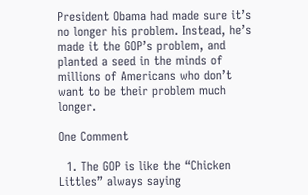President Obama had made sure it’s no longer his problem. Instead, he’s made it the GOP’s problem, and planted a seed in the minds of millions of Americans who don’t want to be their problem much longer.

One Comment

  1. The GOP is like the “Chicken Littles” always saying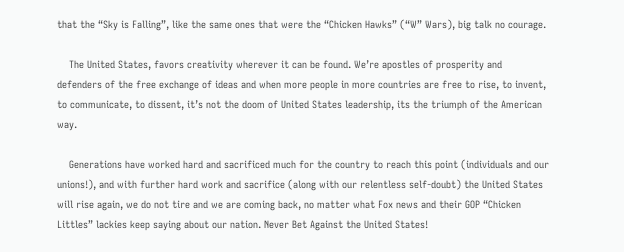that the “Sky is Falling”, like the same ones that were the “Chicken Hawks” (“W” Wars), big talk no courage.

    The United States, favors creativity wherever it can be found. We’re apostles of prosperity and defenders of the free exchange of ideas and when more people in more countries are free to rise, to invent, to communicate, to dissent, it’s not the doom of United States leadership, its the triumph of the American way.

    Generations have worked hard and sacrificed much for the country to reach this point (individuals and our unions!), and with further hard work and sacrifice (along with our relentless self-doubt) the United States will rise again, we do not tire and we are coming back, no matter what Fox news and their GOP “Chicken Littles” lackies keep saying about our nation. Never Bet Against the United States!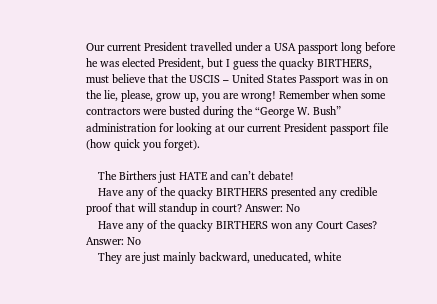Our current President travelled under a USA passport long before he was elected President, but I guess the quacky BIRTHERS, must believe that the USCIS – United States Passport was in on the lie, please, grow up, you are wrong! Remember when some contractors were busted during the “George W. Bush” administration for looking at our current President passport file (how quick you forget).

    The Birthers just HATE and can’t debate!
    Have any of the quacky BIRTHERS presented any credible proof that will standup in court? Answer: No
    Have any of the quacky BIRTHERS won any Court Cases? Answer: No
    They are just mainly backward, uneducated, white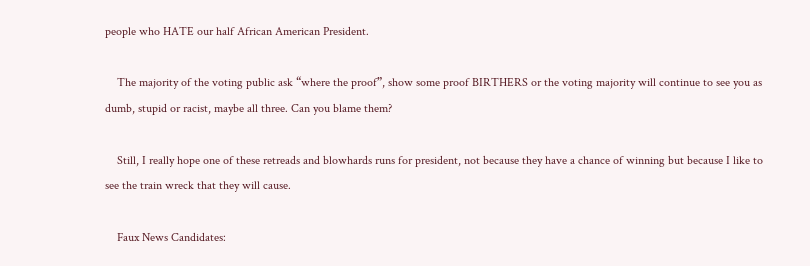people who HATE our half African American President.

    The majority of the voting public ask “where the proof”, show some proof BIRTHERS or the voting majority will continue to see you as dumb, stupid or racist, maybe all three. Can you blame them?

    Still, I really hope one of these retreads and blowhards runs for president, not because they have a chance of winning but because I like to see the train wreck that they will cause.

    Faux News Candidates: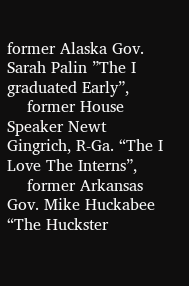former Alaska Gov. Sarah Palin ”The I graduated Early”,
    former House Speaker Newt Gingrich, R-Ga. “The I Love The Interns”,
    former Arkansas Gov. Mike Huckabee “The Huckster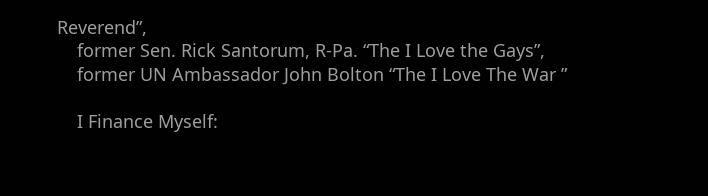Reverend”,
    former Sen. Rick Santorum, R-Pa. “The I Love the Gays”,
    former UN Ambassador John Bolton “The I Love The War ”

    I Finance Myself: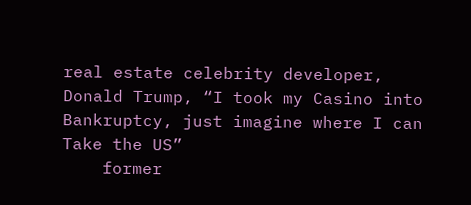real estate celebrity developer, Donald Trump, “I took my Casino into Bankruptcy, just imagine where I can Take the US”
    former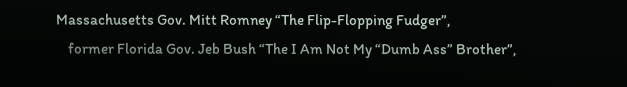Massachusetts Gov. Mitt Romney “The Flip-Flopping Fudger”,
    former Florida Gov. Jeb Bush “The I Am Not My “Dumb Ass” Brother”,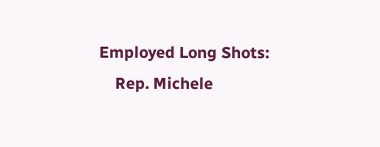Employed Long Shots:
    Rep. Michele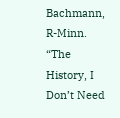Bachmann, R-Minn. “The History, I Don’t Need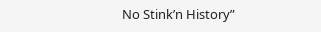No Stink’n History”